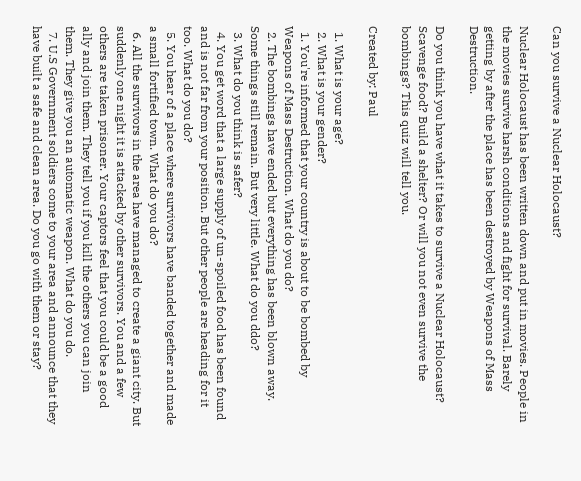Can you survive a Nuclear Holocaust?

Nuclear Holocaust has been written down and put in movies. People in the movies survive harsh conditions and fight for survival. Barely getting by after the place has been destroyed by Weapons of Mass Destruction.

Do you think you have what it takes to survive a Nuclear Holocaust? Scavenge food? Build a shelter? Or will you not even survive the bombings? This quiz will tell you.

Created by: Paul

  1. What is your age?
  2. What is your gender?
  1. You're informed that your country is about to be bombed by Weapons of Mass Destruction. What do you do?
  2. The bombings have ended but everything has been blown away. Some things still remain. But very little. What do you ddo?
  3. What do you think is safer?
  4. You get word that a large supply of un-spoiled food has been found and is not far from your position. But other people are heading for it too. What do you do?
  5. You hear of a place where survivors have banded together and made a small fortified town. What do you do?
  6. All the survivors in the area have managed to create a giant city. But suddenly one night it is attacked by other survivors. You and a few others are taken prisoner. Your captors feel that you could be a good ally and join them. They tell you if you kill the others you can join them. They give you an automatic weapon. What do you do.
  7. U.S Government soldiers come to your area and announce that they have built a safe and clean area. Do you go with them or stay?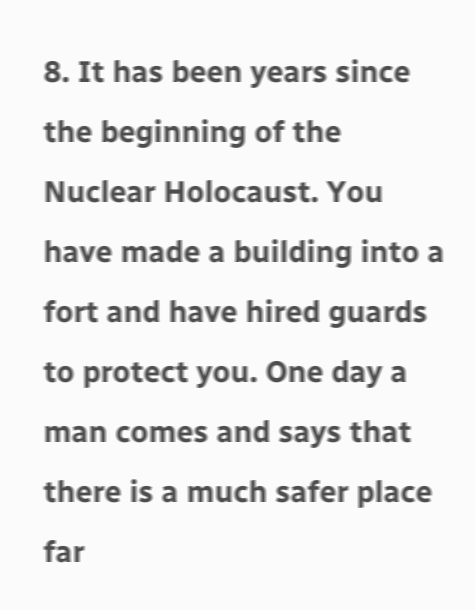8. It has been years since the beginning of the Nuclear Holocaust. You have made a building into a fort and have hired guards to protect you. One day a man comes and says that there is a much safer place far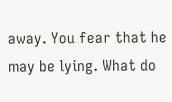away. You fear that he may be lying. What do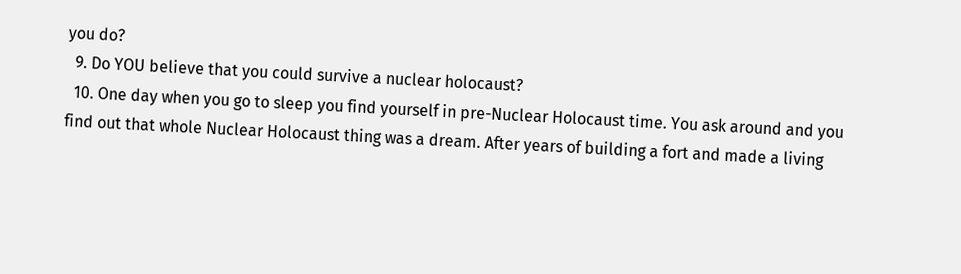you do?
  9. Do YOU believe that you could survive a nuclear holocaust?
  10. One day when you go to sleep you find yourself in pre-Nuclear Holocaust time. You ask around and you find out that whole Nuclear Holocaust thing was a dream. After years of building a fort and made a living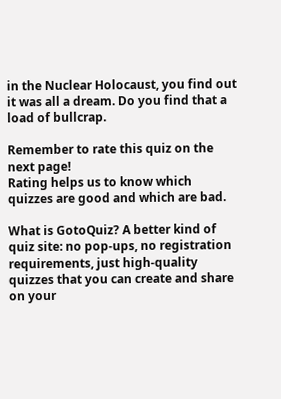in the Nuclear Holocaust, you find out it was all a dream. Do you find that a load of bullcrap.

Remember to rate this quiz on the next page!
Rating helps us to know which quizzes are good and which are bad.

What is GotoQuiz? A better kind of quiz site: no pop-ups, no registration requirements, just high-quality quizzes that you can create and share on your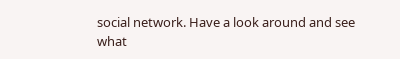social network. Have a look around and see what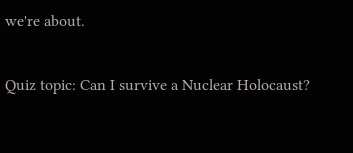we're about.

Quiz topic: Can I survive a Nuclear Holocaust?